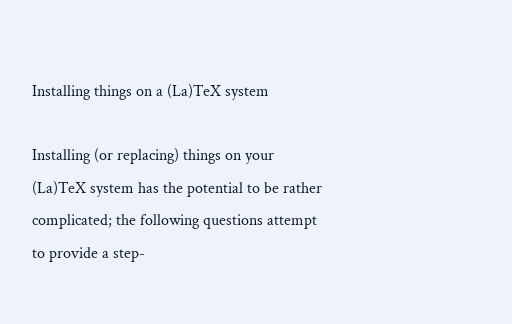Installing things on a (La)TeX system

Installing (or replacing) things on your (La)TeX system has the potential to be rather complicated; the following questions attempt to provide a step-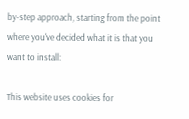by-step approach, starting from the point where you've decided what it is that you want to install:

This website uses cookies for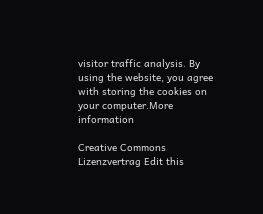visitor traffic analysis. By using the website, you agree with storing the cookies on your computer.More information

Creative Commons Lizenzvertrag Edit this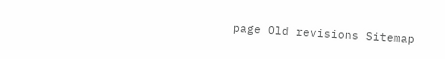page Old revisions Sitemap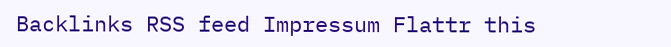Backlinks RSS feed Impressum Flattr this